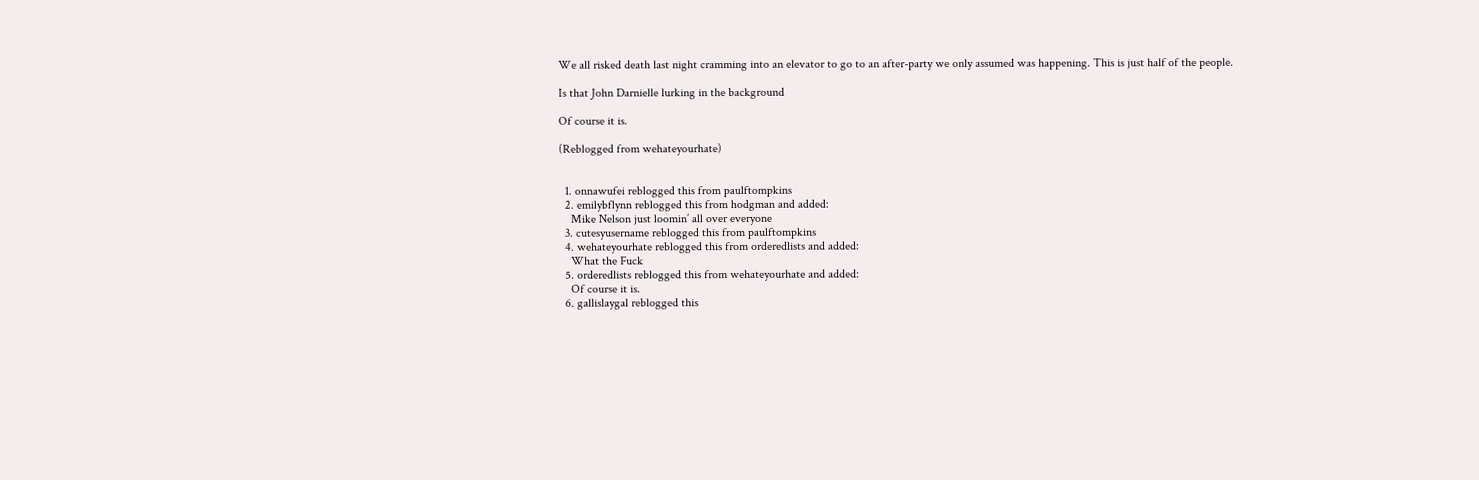We all risked death last night cramming into an elevator to go to an after-party we only assumed was happening. This is just half of the people.

Is that John Darnielle lurking in the background

Of course it is.

(Reblogged from wehateyourhate)


  1. onnawufei reblogged this from paulftompkins
  2. emilybflynn reblogged this from hodgman and added:
    Mike Nelson just loomin’ all over everyone
  3. cutesyusername reblogged this from paulftompkins
  4. wehateyourhate reblogged this from orderedlists and added:
    What the Fuck
  5. orderedlists reblogged this from wehateyourhate and added:
    Of course it is.
  6. gallislaygal reblogged this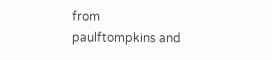from paulftompkins and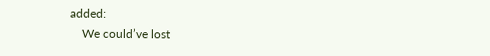added:
    We could’ve lost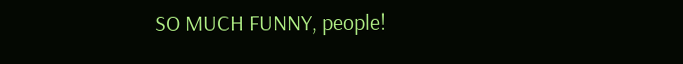SO MUCH FUNNY, people!